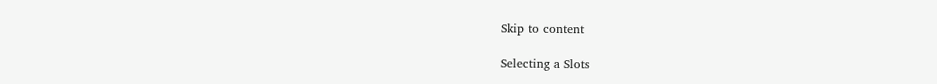Skip to content

Selecting a Slots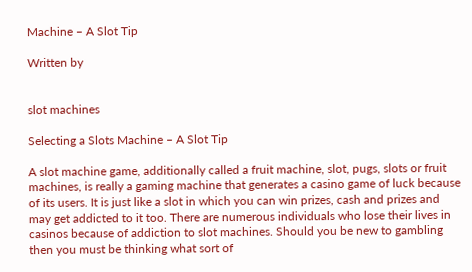Machine – A Slot Tip

Written by


slot machines

Selecting a Slots Machine – A Slot Tip

A slot machine game, additionally called a fruit machine, slot, pugs, slots or fruit machines, is really a gaming machine that generates a casino game of luck because of its users. It is just like a slot in which you can win prizes, cash and prizes and may get addicted to it too. There are numerous individuals who lose their lives in casinos because of addiction to slot machines. Should you be new to gambling then you must be thinking what sort of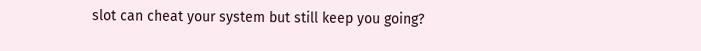slot can cheat your system but still keep you going?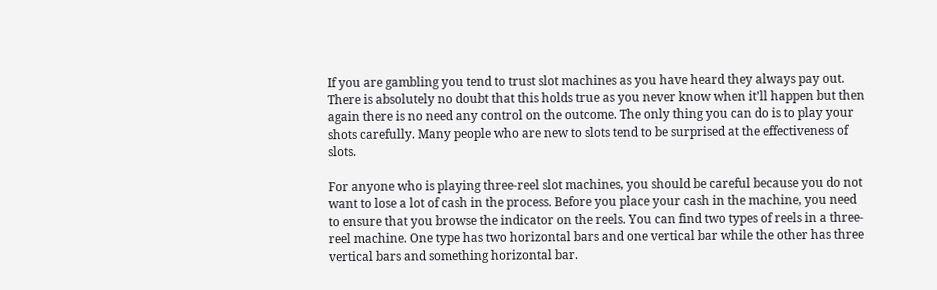If you are gambling you tend to trust slot machines as you have heard they always pay out. There is absolutely no doubt that this holds true as you never know when it’ll happen but then again there is no need any control on the outcome. The only thing you can do is to play your shots carefully. Many people who are new to slots tend to be surprised at the effectiveness of slots.

For anyone who is playing three-reel slot machines, you should be careful because you do not want to lose a lot of cash in the process. Before you place your cash in the machine, you need to ensure that you browse the indicator on the reels. You can find two types of reels in a three-reel machine. One type has two horizontal bars and one vertical bar while the other has three vertical bars and something horizontal bar.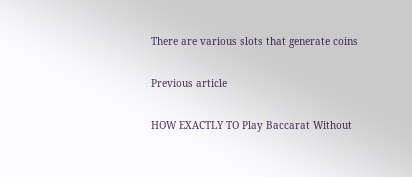There are various slots that generate coins

Previous article

HOW EXACTLY TO Play Baccarat Without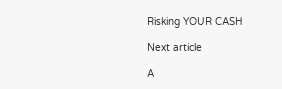Risking YOUR CASH

Next article

A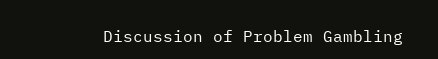Discussion of Problem Gambling